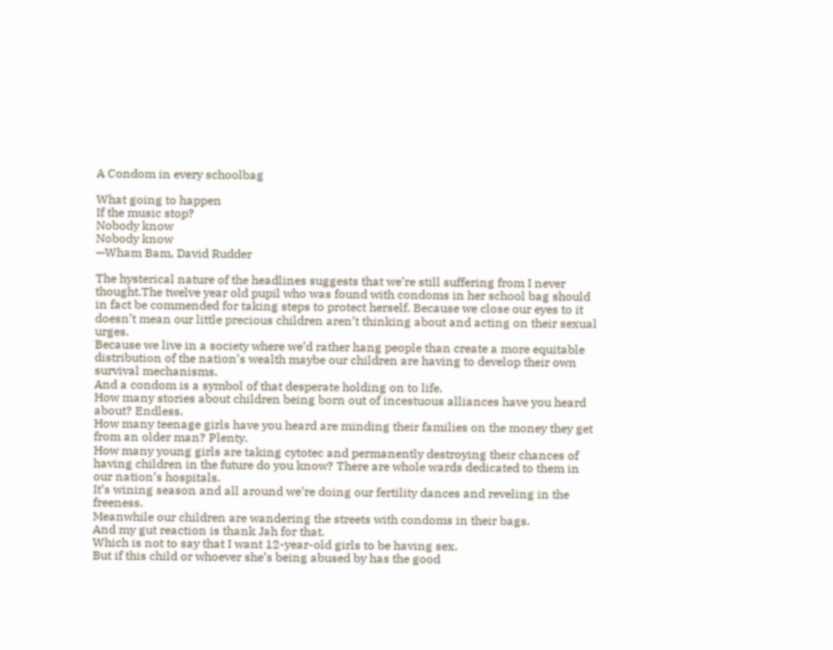A Condom in every schoolbag

What going to happen
If the music stop?
Nobody know
Nobody know
—Wham Bam, David Rudder

The hysterical nature of the headlines suggests that we’re still suffering from I never thought.The twelve year old pupil who was found with condoms in her school bag should in fact be commended for taking steps to protect herself. Because we close our eyes to it doesn’t mean our little precious children aren’t thinking about and acting on their sexual urges.
Because we live in a society where we’d rather hang people than create a more equitable distribution of the nation’s wealth maybe our children are having to develop their own survival mechanisms.
And a condom is a symbol of that desperate holding on to life.
How many stories about children being born out of incestuous alliances have you heard about? Endless.
How many teenage girls have you heard are minding their families on the money they get from an older man? Plenty.
How many young girls are taking cytotec and permanently destroying their chances of having children in the future do you know? There are whole wards dedicated to them in our nation’s hospitals.
It’s wining season and all around we’re doing our fertility dances and reveling in the freeness.
Meanwhile our children are wandering the streets with condoms in their bags.
And my gut reaction is thank Jah for that.
Which is not to say that I want 12-year-old girls to be having sex.
But if this child or whoever she’s being abused by has the good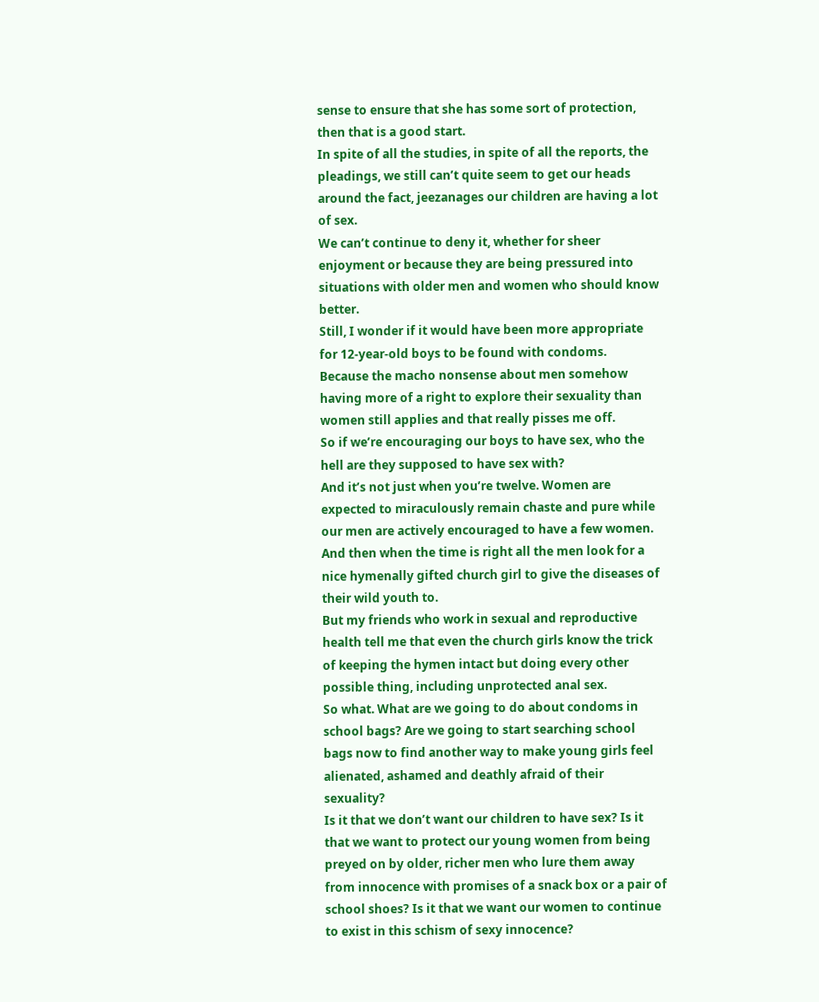sense to ensure that she has some sort of protection, then that is a good start.
In spite of all the studies, in spite of all the reports, the pleadings, we still can’t quite seem to get our heads around the fact, jeezanages our children are having a lot of sex.
We can’t continue to deny it, whether for sheer enjoyment or because they are being pressured into situations with older men and women who should know better.
Still, I wonder if it would have been more appropriate for 12-year-old boys to be found with condoms.
Because the macho nonsense about men somehow having more of a right to explore their sexuality than women still applies and that really pisses me off.
So if we’re encouraging our boys to have sex, who the hell are they supposed to have sex with?
And it’s not just when you’re twelve. Women are expected to miraculously remain chaste and pure while our men are actively encouraged to have a few women. And then when the time is right all the men look for a nice hymenally gifted church girl to give the diseases of their wild youth to.
But my friends who work in sexual and reproductive health tell me that even the church girls know the trick of keeping the hymen intact but doing every other possible thing, including unprotected anal sex.
So what. What are we going to do about condoms in school bags? Are we going to start searching school bags now to find another way to make young girls feel alienated, ashamed and deathly afraid of their sexuality?
Is it that we don’t want our children to have sex? Is it that we want to protect our young women from being preyed on by older, richer men who lure them away from innocence with promises of a snack box or a pair of school shoes? Is it that we want our women to continue to exist in this schism of sexy innocence?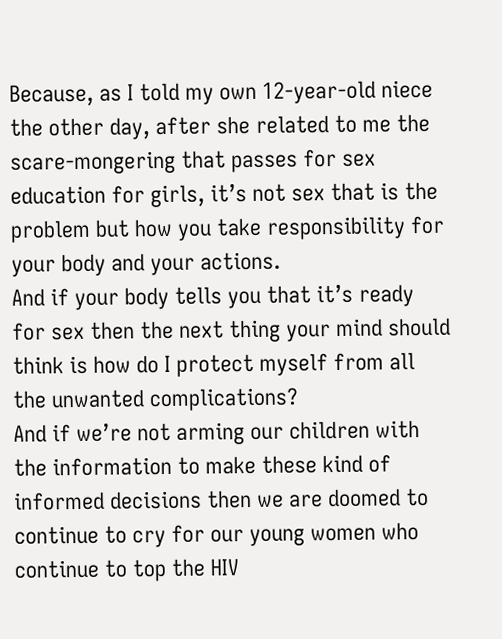Because, as I told my own 12-year-old niece the other day, after she related to me the scare-mongering that passes for sex education for girls, it’s not sex that is the problem but how you take responsibility for your body and your actions.
And if your body tells you that it’s ready for sex then the next thing your mind should think is how do I protect myself from all the unwanted complications?
And if we’re not arming our children with the information to make these kind of informed decisions then we are doomed to continue to cry for our young women who continue to top the HIV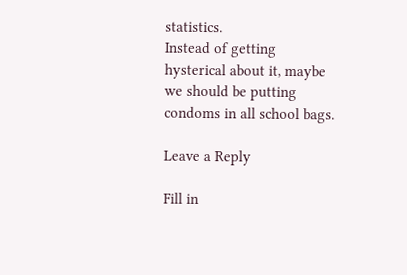statistics.
Instead of getting hysterical about it, maybe we should be putting condoms in all school bags.

Leave a Reply

Fill in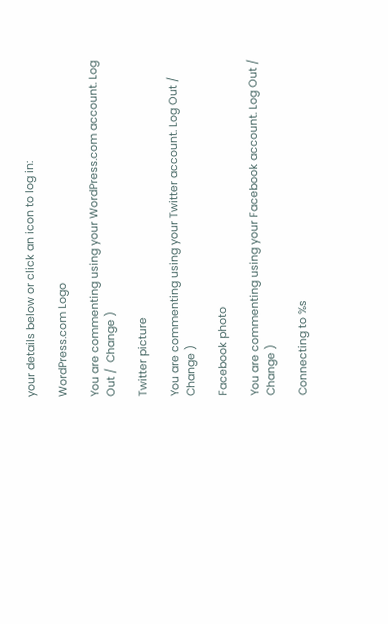your details below or click an icon to log in:

WordPress.com Logo

You are commenting using your WordPress.com account. Log Out /  Change )

Twitter picture

You are commenting using your Twitter account. Log Out /  Change )

Facebook photo

You are commenting using your Facebook account. Log Out /  Change )

Connecting to %s